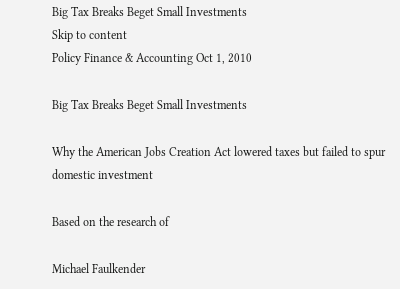Big Tax Breaks Beget Small Investments
Skip to content
Policy Finance & Accounting Oct 1, 2010

Big Tax Breaks Beget Small Investments

Why the American Jobs Creation Act lowered taxes but failed to spur domestic investment

Based on the research of

Michael Faulkender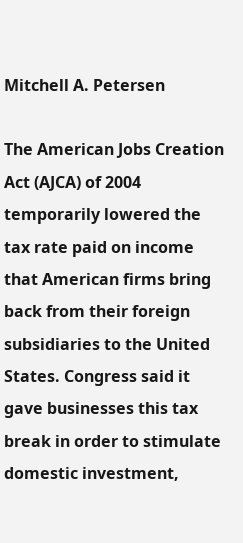Mitchell A. Petersen

The American Jobs Creation Act (AJCA) of 2004 temporarily lowered the tax rate paid on income that American firms bring back from their foreign subsidiaries to the United States. Congress said it gave businesses this tax break in order to stimulate domestic investment,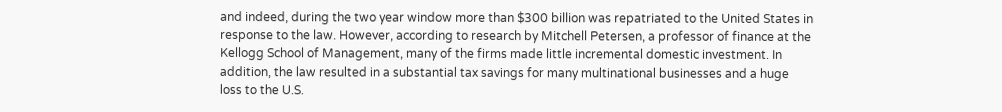and indeed, during the two year window more than $300 billion was repatriated to the United States in response to the law. However, according to research by Mitchell Petersen, a professor of finance at the Kellogg School of Management, many of the firms made little incremental domestic investment. In addition, the law resulted in a substantial tax savings for many multinational businesses and a huge loss to the U.S.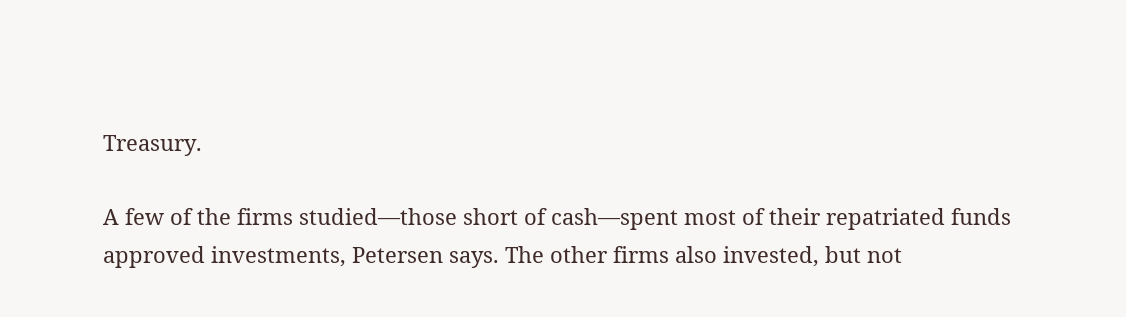Treasury.

A few of the firms studied—those short of cash—spent most of their repatriated funds approved investments, Petersen says. The other firms also invested, but not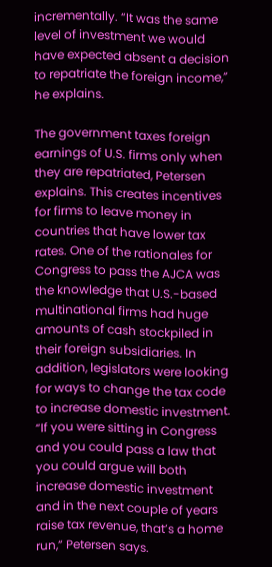incrementally. “It was the same level of investment we would have expected absent a decision to repatriate the foreign income,” he explains.

The government taxes foreign earnings of U.S. firms only when they are repatriated, Petersen explains. This creates incentives for firms to leave money in countries that have lower tax rates. One of the rationales for Congress to pass the AJCA was the knowledge that U.S.-based multinational firms had huge amounts of cash stockpiled in their foreign subsidiaries. In addition, legislators were looking for ways to change the tax code to increase domestic investment. “If you were sitting in Congress and you could pass a law that you could argue will both increase domestic investment and in the next couple of years raise tax revenue, that’s a home run,” Petersen says.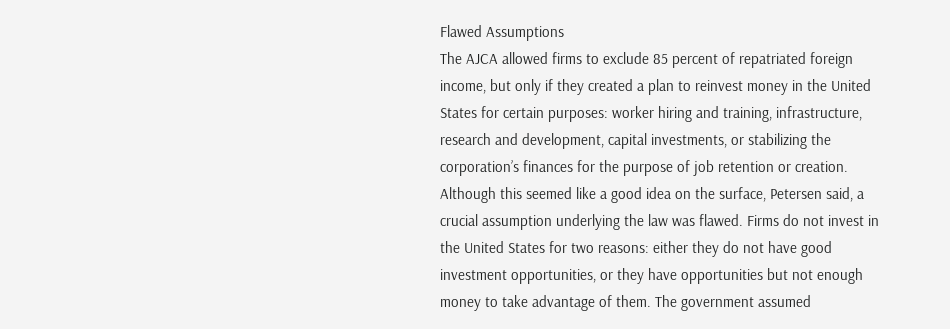Flawed Assumptions
The AJCA allowed firms to exclude 85 percent of repatriated foreign income, but only if they created a plan to reinvest money in the United States for certain purposes: worker hiring and training, infrastructure, research and development, capital investments, or stabilizing the corporation’s finances for the purpose of job retention or creation. Although this seemed like a good idea on the surface, Petersen said, a crucial assumption underlying the law was flawed. Firms do not invest in the United States for two reasons: either they do not have good investment opportunities, or they have opportunities but not enough money to take advantage of them. The government assumed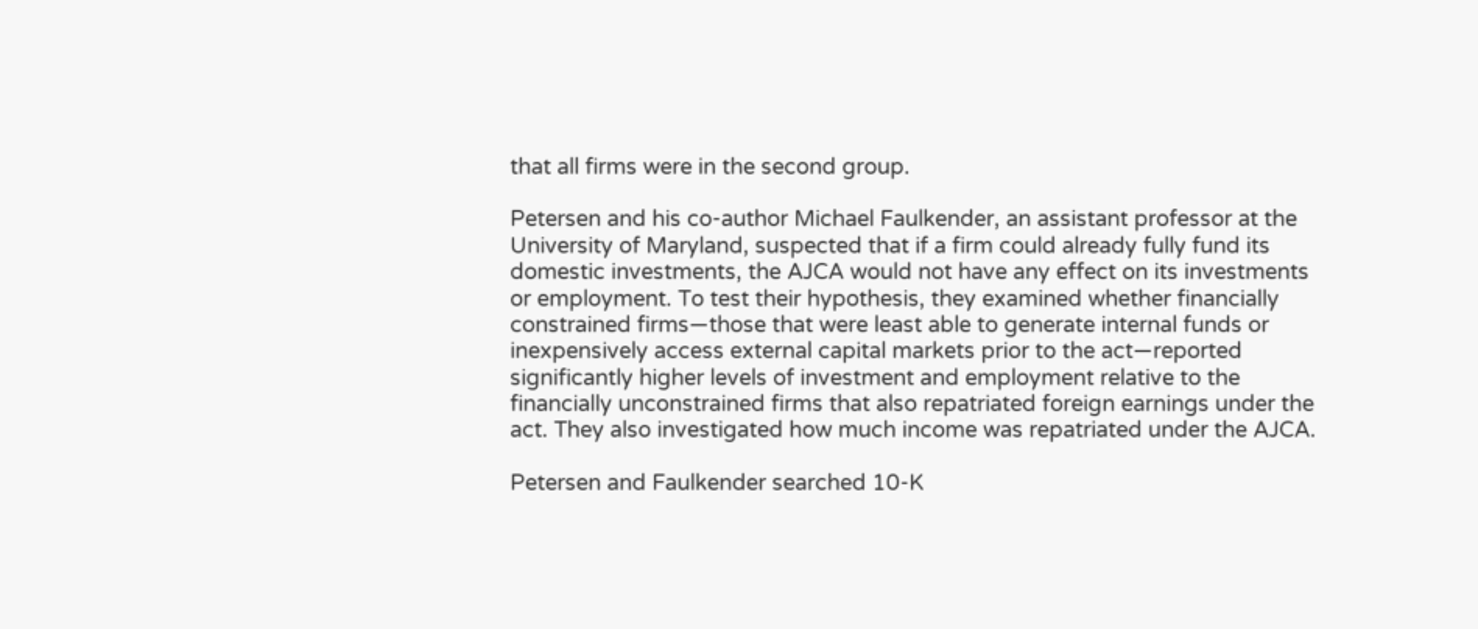that all firms were in the second group.

Petersen and his co-author Michael Faulkender, an assistant professor at the University of Maryland, suspected that if a firm could already fully fund its domestic investments, the AJCA would not have any effect on its investments or employment. To test their hypothesis, they examined whether financially constrained firms—those that were least able to generate internal funds or inexpensively access external capital markets prior to the act—reported significantly higher levels of investment and employment relative to the financially unconstrained firms that also repatriated foreign earnings under the act. They also investigated how much income was repatriated under the AJCA.

Petersen and Faulkender searched 10-K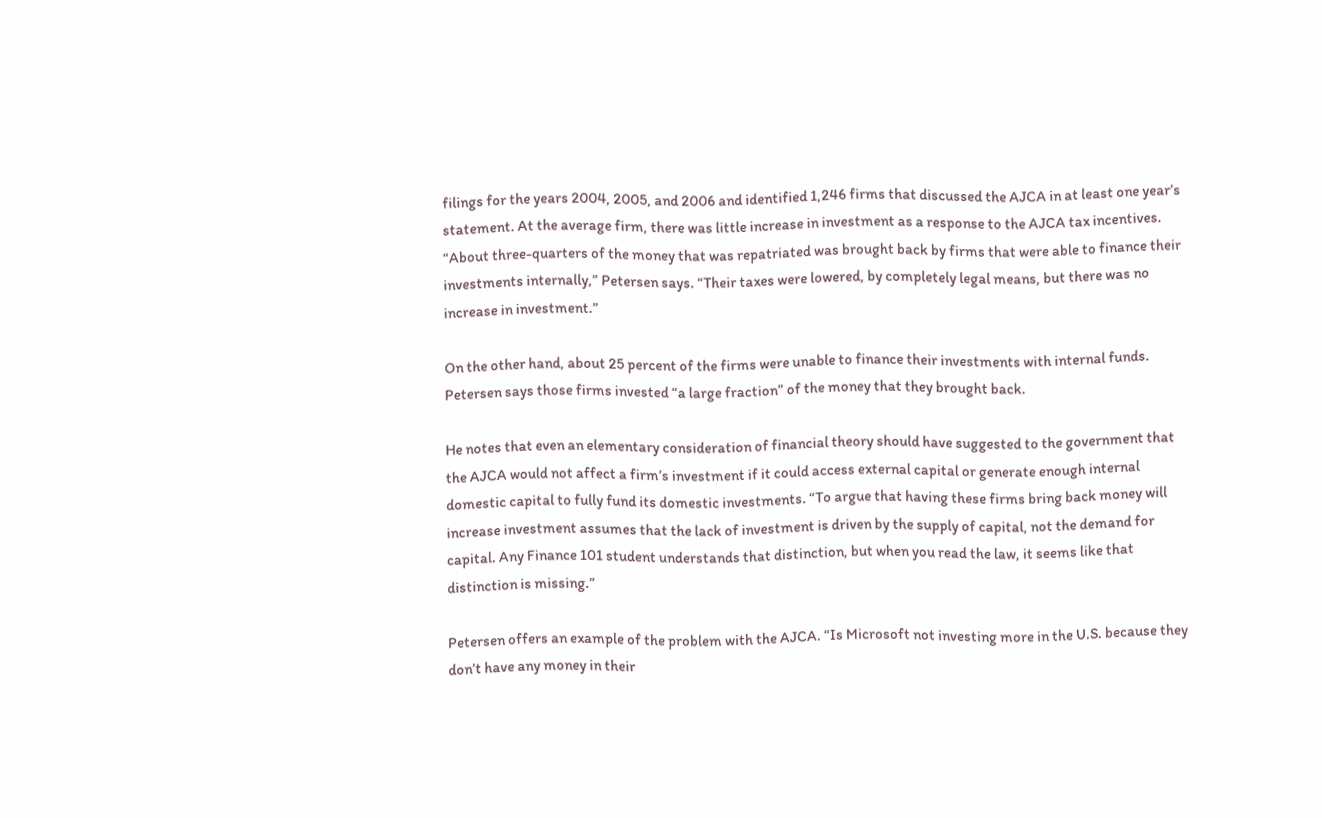filings for the years 2004, 2005, and 2006 and identified 1,246 firms that discussed the AJCA in at least one year’s statement. At the average firm, there was little increase in investment as a response to the AJCA tax incentives. “About three-quarters of the money that was repatriated was brought back by firms that were able to finance their investments internally,” Petersen says. “Their taxes were lowered, by completely legal means, but there was no increase in investment.”

On the other hand, about 25 percent of the firms were unable to finance their investments with internal funds. Petersen says those firms invested “a large fraction” of the money that they brought back.

He notes that even an elementary consideration of financial theory should have suggested to the government that the AJCA would not affect a firm’s investment if it could access external capital or generate enough internal domestic capital to fully fund its domestic investments. “To argue that having these firms bring back money will increase investment assumes that the lack of investment is driven by the supply of capital, not the demand for capital. Any Finance 101 student understands that distinction, but when you read the law, it seems like that distinction is missing.”

Petersen offers an example of the problem with the AJCA. “Is Microsoft not investing more in the U.S. because they don’t have any money in their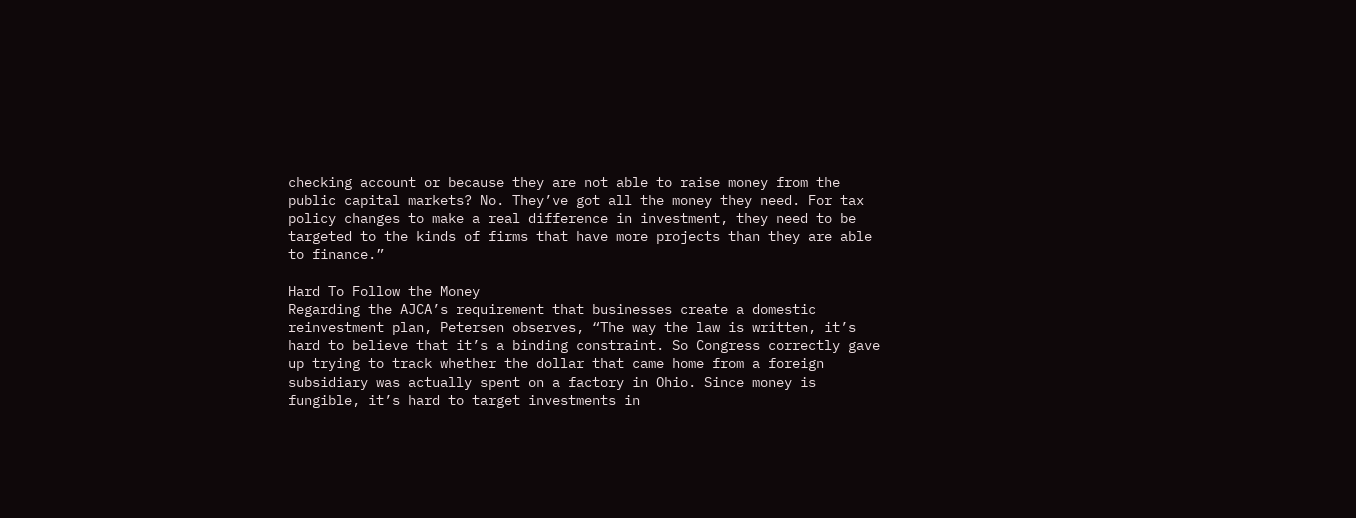checking account or because they are not able to raise money from the public capital markets? No. They’ve got all the money they need. For tax policy changes to make a real difference in investment, they need to be targeted to the kinds of firms that have more projects than they are able to finance.”

Hard To Follow the Money
Regarding the AJCA’s requirement that businesses create a domestic reinvestment plan, Petersen observes, “The way the law is written, it’s hard to believe that it’s a binding constraint. So Congress correctly gave up trying to track whether the dollar that came home from a foreign subsidiary was actually spent on a factory in Ohio. Since money is fungible, it’s hard to target investments in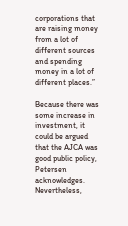corporations that are raising money from a lot of different sources and spending money in a lot of different places.”

Because there was some increase in investment, it could be argued that the AJCA was good public policy, Petersen acknowledges. Nevertheless,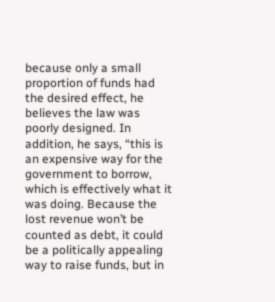because only a small proportion of funds had the desired effect, he believes the law was poorly designed. In addition, he says, “this is an expensive way for the government to borrow, which is effectively what it was doing. Because the lost revenue won’t be counted as debt, it could be a politically appealing way to raise funds, but in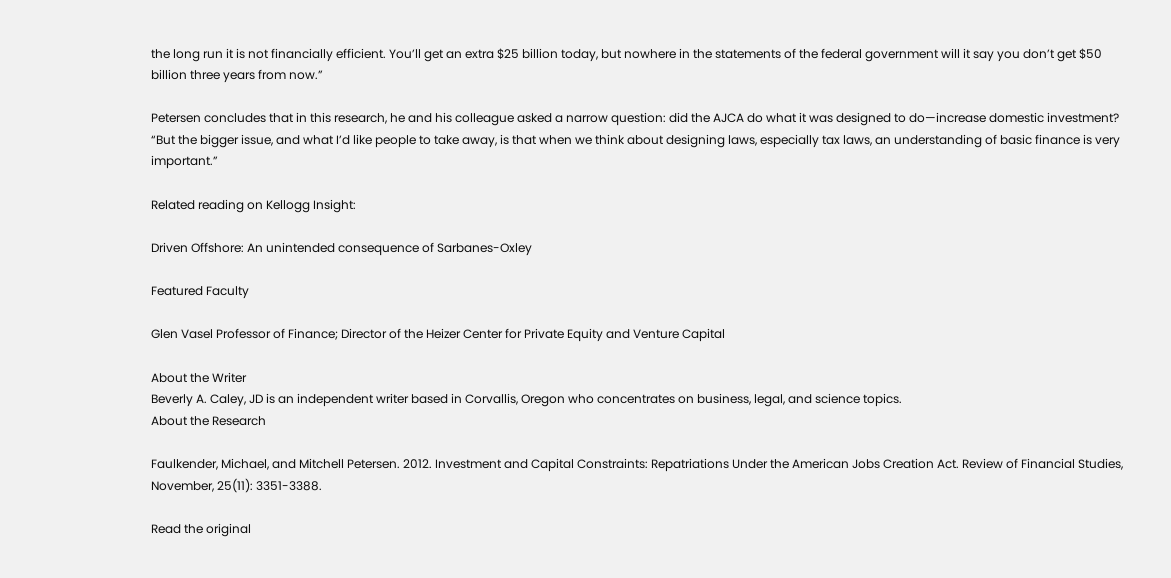the long run it is not financially efficient. You’ll get an extra $25 billion today, but nowhere in the statements of the federal government will it say you don’t get $50 billion three years from now.”

Petersen concludes that in this research, he and his colleague asked a narrow question: did the AJCA do what it was designed to do—increase domestic investment? “But the bigger issue, and what I’d like people to take away, is that when we think about designing laws, especially tax laws, an understanding of basic finance is very important.”

Related reading on Kellogg Insight:

Driven Offshore: An unintended consequence of Sarbanes-Oxley

Featured Faculty

Glen Vasel Professor of Finance; Director of the Heizer Center for Private Equity and Venture Capital

About the Writer
Beverly A. Caley, JD is an independent writer based in Corvallis, Oregon who concentrates on business, legal, and science topics.
About the Research

Faulkender, Michael, and Mitchell Petersen. 2012. Investment and Capital Constraints: Repatriations Under the American Jobs Creation Act. Review of Financial Studies, November, 25(11): 3351-3388.

Read the original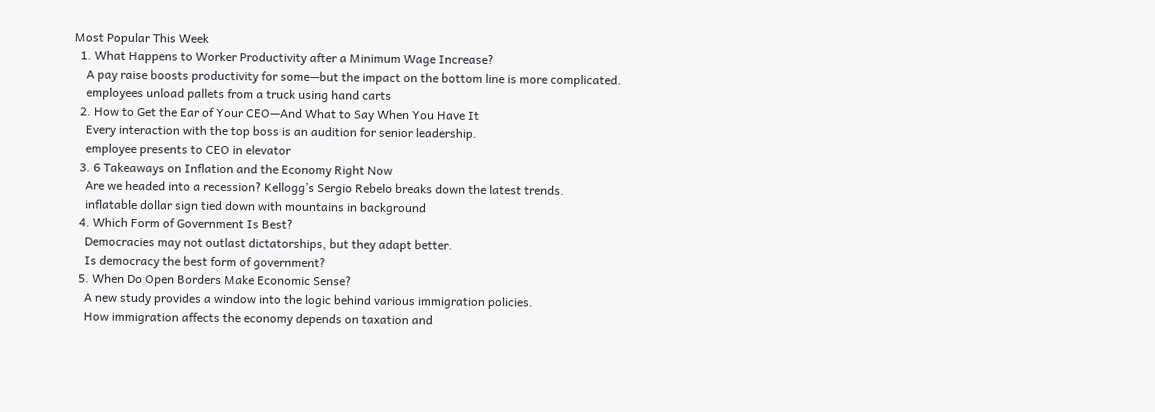Most Popular This Week
  1. What Happens to Worker Productivity after a Minimum Wage Increase?
    A pay raise boosts productivity for some—but the impact on the bottom line is more complicated.
    employees unload pallets from a truck using hand carts
  2. How to Get the Ear of Your CEO—And What to Say When You Have It
    Every interaction with the top boss is an audition for senior leadership.
    employee presents to CEO in elevator
  3. 6 Takeaways on Inflation and the Economy Right Now
    Are we headed into a recession? Kellogg’s Sergio Rebelo breaks down the latest trends.
    inflatable dollar sign tied down with mountains in background
  4. Which Form of Government Is Best?
    Democracies may not outlast dictatorships, but they adapt better.
    Is democracy the best form of government?
  5. When Do Open Borders Make Economic Sense?
    A new study provides a window into the logic behind various immigration policies.
    How immigration affects the economy depends on taxation and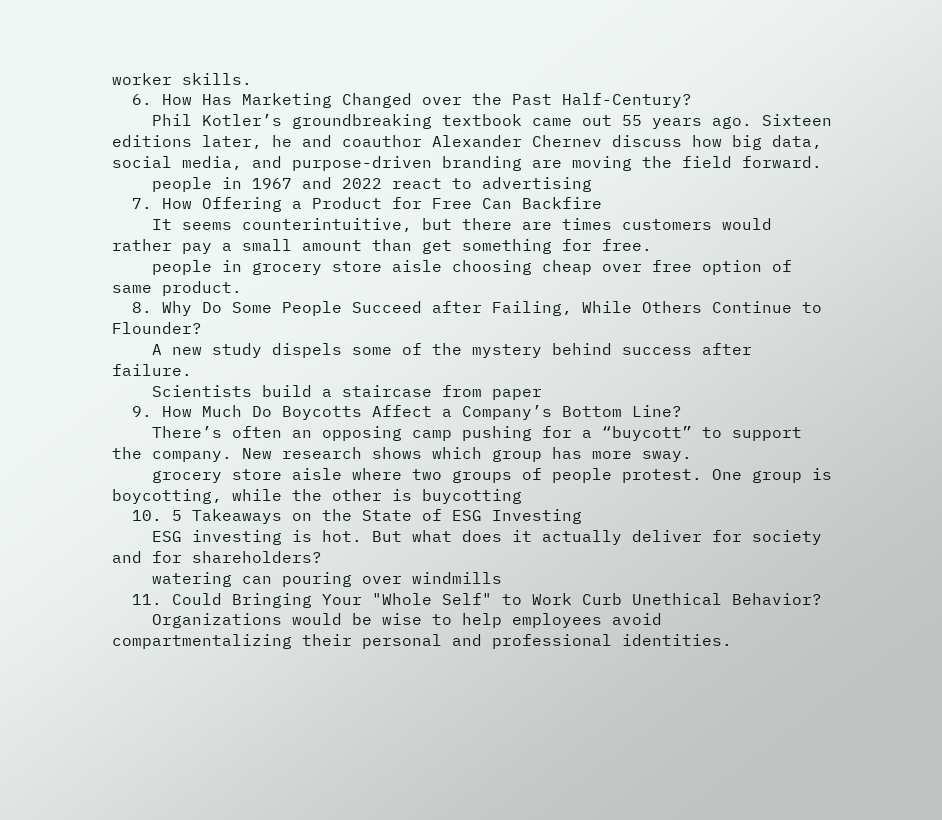worker skills.
  6. How Has Marketing Changed over the Past Half-Century?
    Phil Kotler’s groundbreaking textbook came out 55 years ago. Sixteen editions later, he and coauthor Alexander Chernev discuss how big data, social media, and purpose-driven branding are moving the field forward.
    people in 1967 and 2022 react to advertising
  7. How Offering a Product for Free Can Backfire
    It seems counterintuitive, but there are times customers would rather pay a small amount than get something for free.
    people in grocery store aisle choosing cheap over free option of same product.
  8. Why Do Some People Succeed after Failing, While Others Continue to Flounder?
    A new study dispels some of the mystery behind success after failure.
    Scientists build a staircase from paper
  9. How Much Do Boycotts Affect a Company’s Bottom Line?
    There’s often an opposing camp pushing for a “buycott” to support the company. New research shows which group has more sway.
    grocery store aisle where two groups of people protest. One group is boycotting, while the other is buycotting
  10. 5 Takeaways on the State of ESG Investing
    ESG investing is hot. But what does it actually deliver for society and for shareholders?
    watering can pouring over windmills
  11. Could Bringing Your "Whole Self" to Work Curb Unethical Behavior?
    Organizations would be wise to help employees avoid compartmentalizing their personal and professional identities.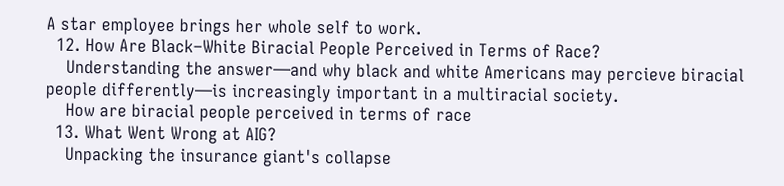A star employee brings her whole self to work.
  12. How Are Black–White Biracial People Perceived in Terms of Race?
    Understanding the answer—and why black and white Americans may percieve biracial people differently—is increasingly important in a multiracial society.
    How are biracial people perceived in terms of race
  13. What Went Wrong at AIG?
    Unpacking the insurance giant's collapse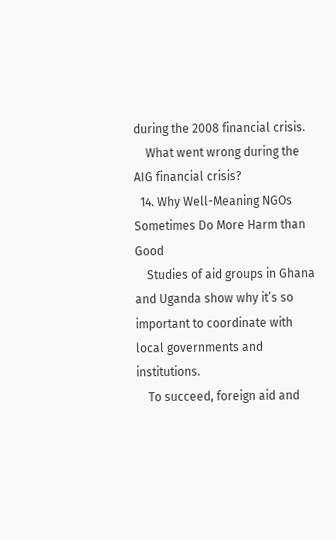during the 2008 financial crisis.
    What went wrong during the AIG financial crisis?
  14. Why Well-Meaning NGOs Sometimes Do More Harm than Good
    Studies of aid groups in Ghana and Uganda show why it’s so important to coordinate with local governments and institutions.
    To succeed, foreign aid and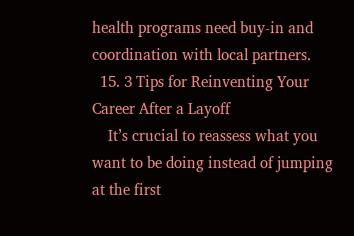health programs need buy-in and coordination with local partners.
  15. 3 Tips for Reinventing Your Career After a Layoff
    It’s crucial to reassess what you want to be doing instead of jumping at the first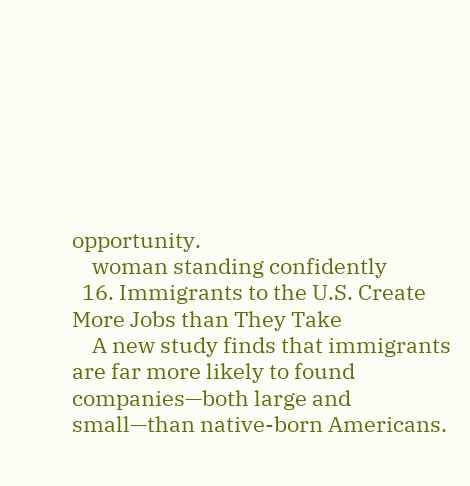opportunity.
    woman standing confidently
  16. Immigrants to the U.S. Create More Jobs than They Take
    A new study finds that immigrants are far more likely to found companies—both large and small—than native-born Americans.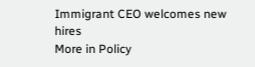Immigrant CEO welcomes new hires
More in Policy